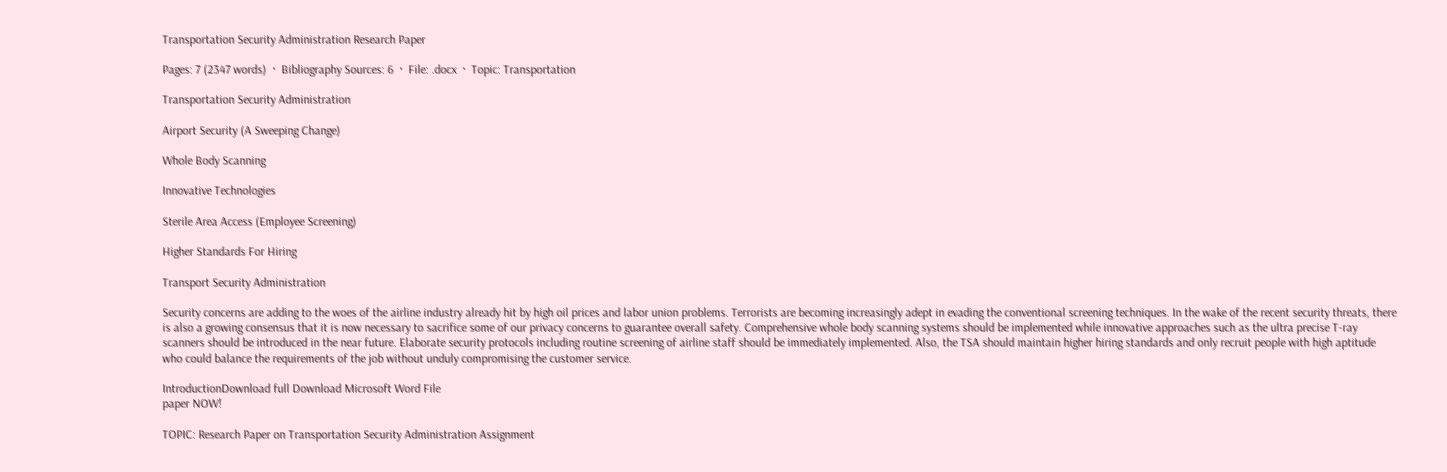Transportation Security Administration Research Paper

Pages: 7 (2347 words)  ·  Bibliography Sources: 6  ·  File: .docx  ·  Topic: Transportation

Transportation Security Administration

Airport Security (A Sweeping Change)

Whole Body Scanning

Innovative Technologies

Sterile Area Access (Employee Screening)

Higher Standards For Hiring

Transport Security Administration

Security concerns are adding to the woes of the airline industry already hit by high oil prices and labor union problems. Terrorists are becoming increasingly adept in evading the conventional screening techniques. In the wake of the recent security threats, there is also a growing consensus that it is now necessary to sacrifice some of our privacy concerns to guarantee overall safety. Comprehensive whole body scanning systems should be implemented while innovative approaches such as the ultra precise T-ray scanners should be introduced in the near future. Elaborate security protocols including routine screening of airline staff should be immediately implemented. Also, the TSA should maintain higher hiring standards and only recruit people with high aptitude who could balance the requirements of the job without unduly compromising the customer service.

IntroductionDownload full Download Microsoft Word File
paper NOW!

TOPIC: Research Paper on Transportation Security Administration Assignment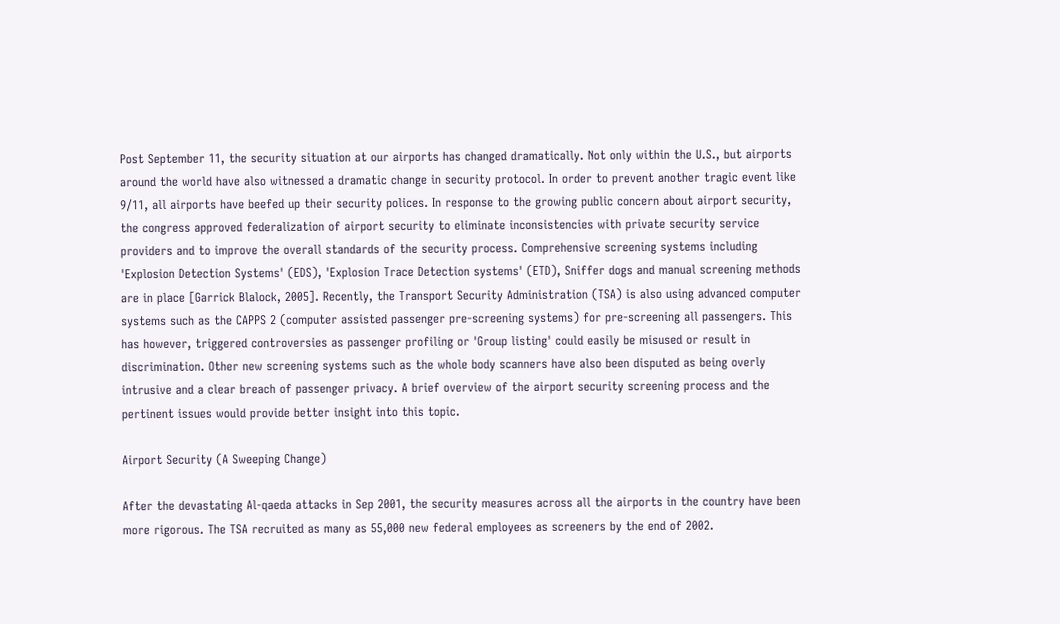Post September 11, the security situation at our airports has changed dramatically. Not only within the U.S., but airports around the world have also witnessed a dramatic change in security protocol. In order to prevent another tragic event like 9/11, all airports have beefed up their security polices. In response to the growing public concern about airport security, the congress approved federalization of airport security to eliminate inconsistencies with private security service providers and to improve the overall standards of the security process. Comprehensive screening systems including 'Explosion Detection Systems' (EDS), 'Explosion Trace Detection systems' (ETD), Sniffer dogs and manual screening methods are in place [Garrick Blalock, 2005]. Recently, the Transport Security Administration (TSA) is also using advanced computer systems such as the CAPPS 2 (computer assisted passenger pre-screening systems) for pre-screening all passengers. This has however, triggered controversies as passenger profiling or 'Group listing' could easily be misused or result in discrimination. Other new screening systems such as the whole body scanners have also been disputed as being overly intrusive and a clear breach of passenger privacy. A brief overview of the airport security screening process and the pertinent issues would provide better insight into this topic.

Airport Security (A Sweeping Change)

After the devastating Al-qaeda attacks in Sep 2001, the security measures across all the airports in the country have been more rigorous. The TSA recruited as many as 55,000 new federal employees as screeners by the end of 2002.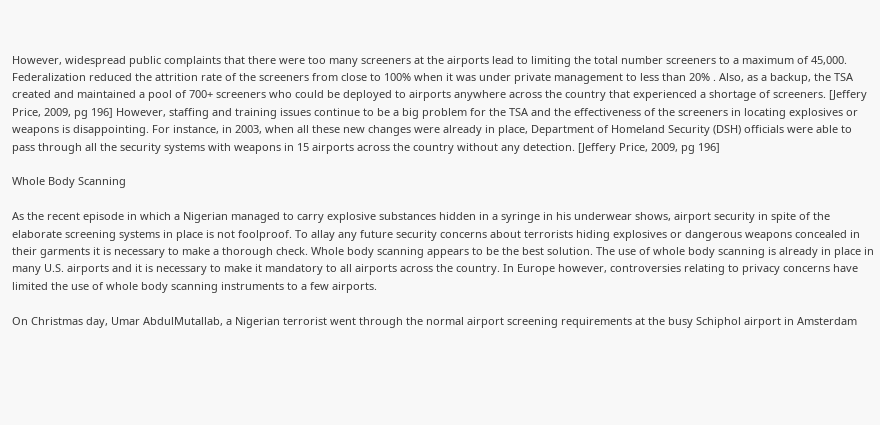However, widespread public complaints that there were too many screeners at the airports lead to limiting the total number screeners to a maximum of 45,000. Federalization reduced the attrition rate of the screeners from close to 100% when it was under private management to less than 20% . Also, as a backup, the TSA created and maintained a pool of 700+ screeners who could be deployed to airports anywhere across the country that experienced a shortage of screeners. [Jeffery Price, 2009, pg 196] However, staffing and training issues continue to be a big problem for the TSA and the effectiveness of the screeners in locating explosives or weapons is disappointing. For instance, in 2003, when all these new changes were already in place, Department of Homeland Security (DSH) officials were able to pass through all the security systems with weapons in 15 airports across the country without any detection. [Jeffery Price, 2009, pg 196]

Whole Body Scanning

As the recent episode in which a Nigerian managed to carry explosive substances hidden in a syringe in his underwear shows, airport security in spite of the elaborate screening systems in place is not foolproof. To allay any future security concerns about terrorists hiding explosives or dangerous weapons concealed in their garments it is necessary to make a thorough check. Whole body scanning appears to be the best solution. The use of whole body scanning is already in place in many U.S. airports and it is necessary to make it mandatory to all airports across the country. In Europe however, controversies relating to privacy concerns have limited the use of whole body scanning instruments to a few airports.

On Christmas day, Umar AbdulMutallab, a Nigerian terrorist went through the normal airport screening requirements at the busy Schiphol airport in Amsterdam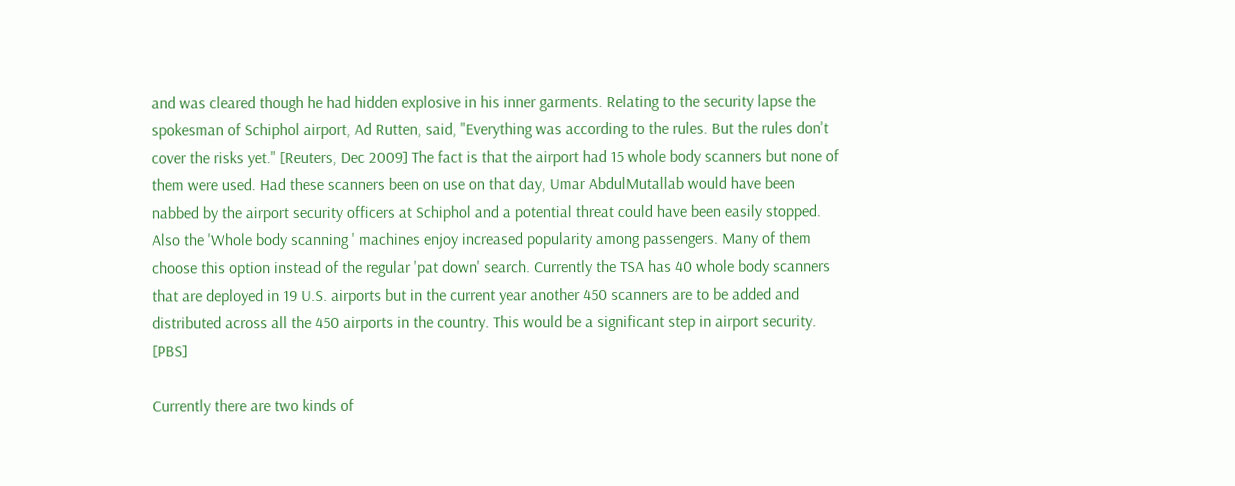and was cleared though he had hidden explosive in his inner garments. Relating to the security lapse the spokesman of Schiphol airport, Ad Rutten, said, "Everything was according to the rules. But the rules don't cover the risks yet." [Reuters, Dec 2009] The fact is that the airport had 15 whole body scanners but none of them were used. Had these scanners been on use on that day, Umar AbdulMutallab would have been nabbed by the airport security officers at Schiphol and a potential threat could have been easily stopped. Also the 'Whole body scanning ' machines enjoy increased popularity among passengers. Many of them choose this option instead of the regular 'pat down' search. Currently the TSA has 40 whole body scanners that are deployed in 19 U.S. airports but in the current year another 450 scanners are to be added and distributed across all the 450 airports in the country. This would be a significant step in airport security. [PBS]

Currently there are two kinds of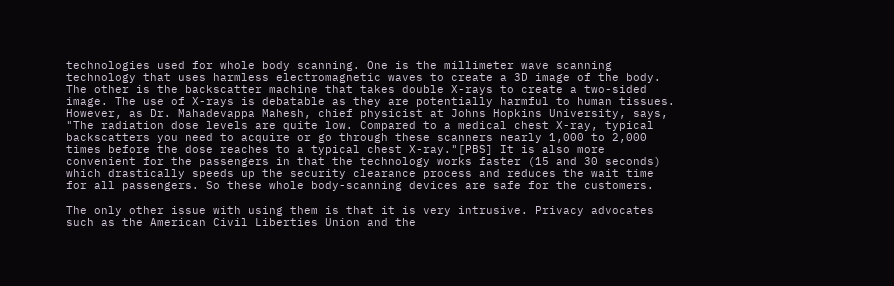technologies used for whole body scanning. One is the millimeter wave scanning technology that uses harmless electromagnetic waves to create a 3D image of the body. The other is the backscatter machine that takes double X-rays to create a two-sided image. The use of X-rays is debatable as they are potentially harmful to human tissues. However, as Dr. Mahadevappa Mahesh, chief physicist at Johns Hopkins University, says, "The radiation dose levels are quite low. Compared to a medical chest X-ray, typical backscatters you need to acquire or go through these scanners nearly 1,000 to 2,000 times before the dose reaches to a typical chest X-ray."[PBS] It is also more convenient for the passengers in that the technology works faster (15 and 30 seconds) which drastically speeds up the security clearance process and reduces the wait time for all passengers. So these whole body-scanning devices are safe for the customers.

The only other issue with using them is that it is very intrusive. Privacy advocates such as the American Civil Liberties Union and the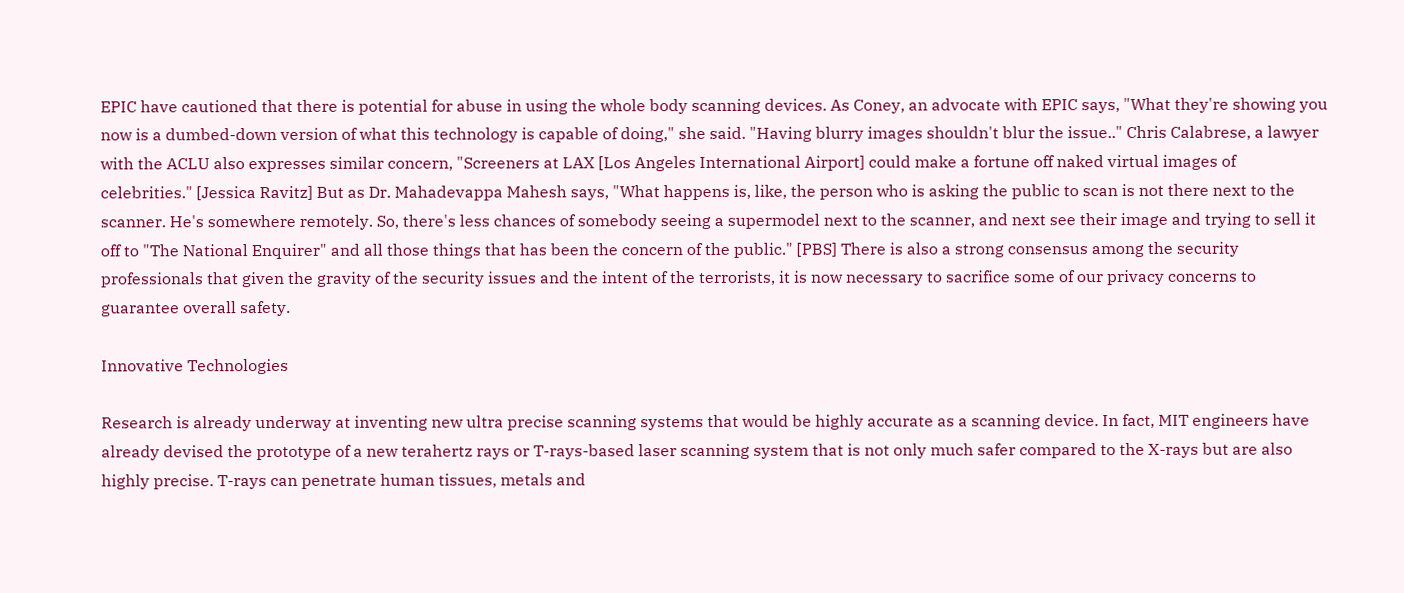EPIC have cautioned that there is potential for abuse in using the whole body scanning devices. As Coney, an advocate with EPIC says, "What they're showing you now is a dumbed-down version of what this technology is capable of doing," she said. "Having blurry images shouldn't blur the issue.." Chris Calabrese, a lawyer with the ACLU also expresses similar concern, "Screeners at LAX [Los Angeles International Airport] could make a fortune off naked virtual images of celebrities." [Jessica Ravitz] But as Dr. Mahadevappa Mahesh says, "What happens is, like, the person who is asking the public to scan is not there next to the scanner. He's somewhere remotely. So, there's less chances of somebody seeing a supermodel next to the scanner, and next see their image and trying to sell it off to "The National Enquirer" and all those things that has been the concern of the public." [PBS] There is also a strong consensus among the security professionals that given the gravity of the security issues and the intent of the terrorists, it is now necessary to sacrifice some of our privacy concerns to guarantee overall safety.

Innovative Technologies

Research is already underway at inventing new ultra precise scanning systems that would be highly accurate as a scanning device. In fact, MIT engineers have already devised the prototype of a new terahertz rays or T-rays-based laser scanning system that is not only much safer compared to the X-rays but are also highly precise. T-rays can penetrate human tissues, metals and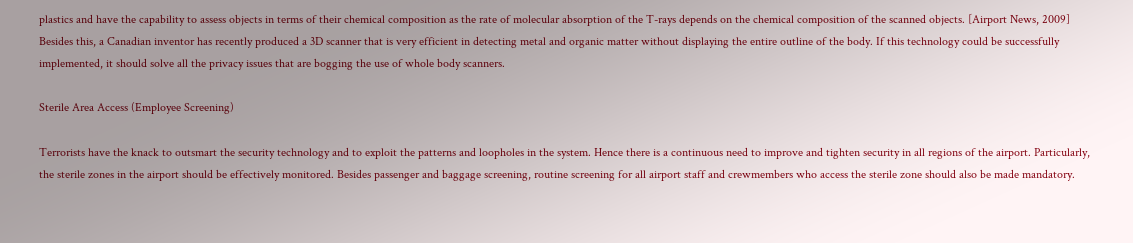plastics and have the capability to assess objects in terms of their chemical composition as the rate of molecular absorption of the T-rays depends on the chemical composition of the scanned objects. [Airport News, 2009] Besides this, a Canadian inventor has recently produced a 3D scanner that is very efficient in detecting metal and organic matter without displaying the entire outline of the body. If this technology could be successfully implemented, it should solve all the privacy issues that are bogging the use of whole body scanners.

Sterile Area Access (Employee Screening)

Terrorists have the knack to outsmart the security technology and to exploit the patterns and loopholes in the system. Hence there is a continuous need to improve and tighten security in all regions of the airport. Particularly, the sterile zones in the airport should be effectively monitored. Besides passenger and baggage screening, routine screening for all airport staff and crewmembers who access the sterile zone should also be made mandatory.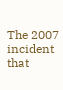The 2007 incident that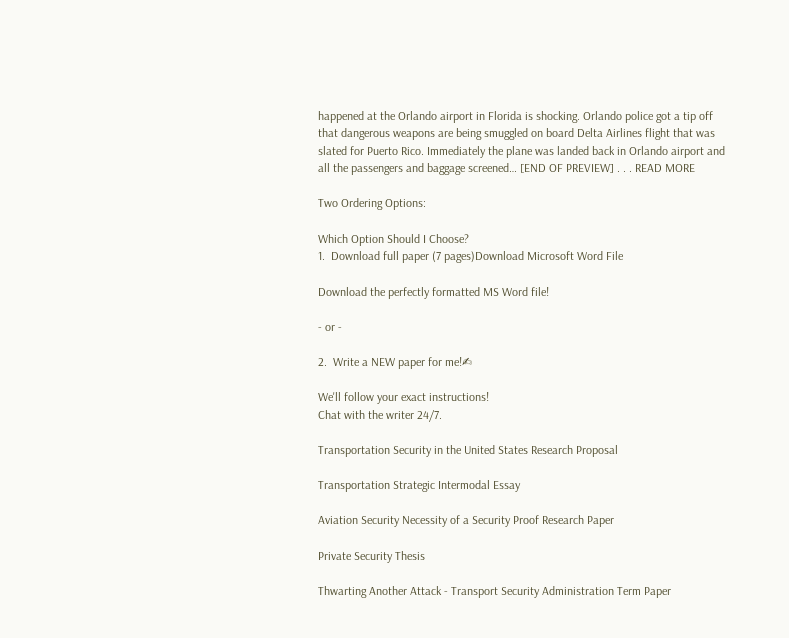happened at the Orlando airport in Florida is shocking. Orlando police got a tip off that dangerous weapons are being smuggled on board Delta Airlines flight that was slated for Puerto Rico. Immediately the plane was landed back in Orlando airport and all the passengers and baggage screened… [END OF PREVIEW] . . . READ MORE

Two Ordering Options:

Which Option Should I Choose?
1.  Download full paper (7 pages)Download Microsoft Word File

Download the perfectly formatted MS Word file!

- or -

2.  Write a NEW paper for me!✍

We'll follow your exact instructions!
Chat with the writer 24/7.

Transportation Security in the United States Research Proposal

Transportation Strategic Intermodal Essay

Aviation Security Necessity of a Security Proof Research Paper

Private Security Thesis

Thwarting Another Attack - Transport Security Administration Term Paper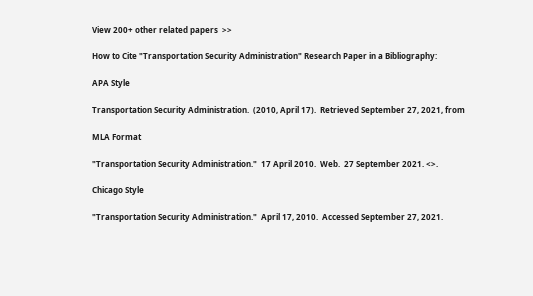View 200+ other related papers  >>

How to Cite "Transportation Security Administration" Research Paper in a Bibliography:

APA Style

Transportation Security Administration.  (2010, April 17).  Retrieved September 27, 2021, from

MLA Format

"Transportation Security Administration."  17 April 2010.  Web.  27 September 2021. <>.

Chicago Style

"Transportation Security Administration."  April 17, 2010.  Accessed September 27, 2021.